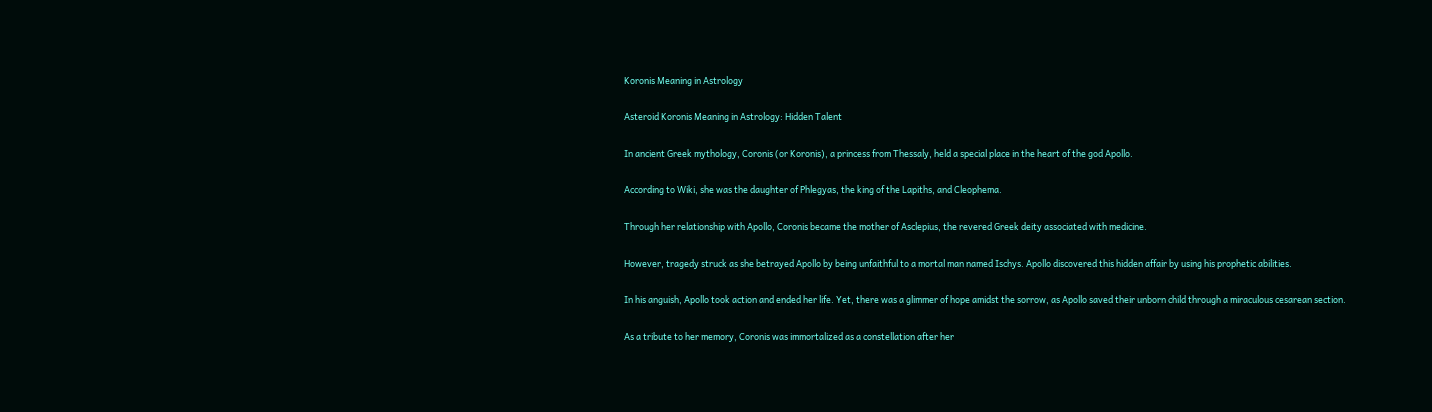Koronis Meaning in Astrology

Asteroid Koronis Meaning in Astrology: Hidden Talent

In ancient Greek mythology, Coronis (or Koronis), a princess from Thessaly, held a special place in the heart of the god Apollo.

According to Wiki, she was the daughter of Phlegyas, the king of the Lapiths, and Cleophema.

Through her relationship with Apollo, Coronis became the mother of Asclepius, the revered Greek deity associated with medicine.

However, tragedy struck as she betrayed Apollo by being unfaithful to a mortal man named Ischys. Apollo discovered this hidden affair by using his prophetic abilities.

In his anguish, Apollo took action and ended her life. Yet, there was a glimmer of hope amidst the sorrow, as Apollo saved their unborn child through a miraculous cesarean section.

As a tribute to her memory, Coronis was immortalized as a constellation after her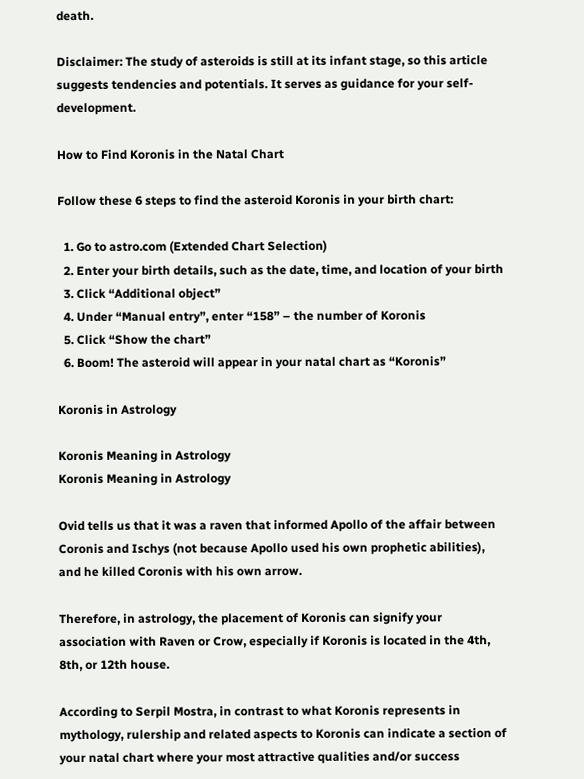death.

Disclaimer: The study of asteroids is still at its infant stage, so this article suggests tendencies and potentials. It serves as guidance for your self-development.

How to Find Koronis in the Natal Chart

Follow these 6 steps to find the asteroid Koronis in your birth chart:

  1. Go to astro.com (Extended Chart Selection)
  2. Enter your birth details, such as the date, time, and location of your birth
  3. Click “Additional object”
  4. Under “Manual entry”, enter “158” – the number of Koronis
  5. Click “Show the chart”
  6. Boom! The asteroid will appear in your natal chart as “Koronis”

Koronis in Astrology

Koronis Meaning in Astrology
Koronis Meaning in Astrology

Ovid tells us that it was a raven that informed Apollo of the affair between Coronis and Ischys (not because Apollo used his own prophetic abilities), and he killed Coronis with his own arrow.

Therefore, in astrology, the placement of Koronis can signify your association with Raven or Crow, especially if Koronis is located in the 4th, 8th, or 12th house.

According to Serpil Mostra, in contrast to what Koronis represents in mythology, rulership and related aspects to Koronis can indicate a section of your natal chart where your most attractive qualities and/or success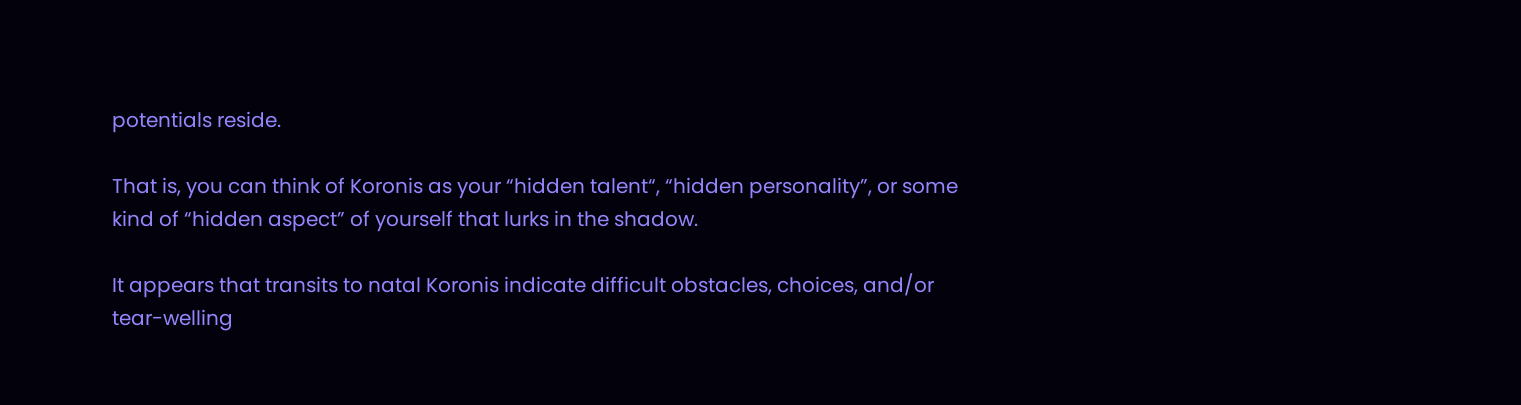potentials reside.

That is, you can think of Koronis as your “hidden talent“, “hidden personality”, or some kind of “hidden aspect” of yourself that lurks in the shadow.

It appears that transits to natal Koronis indicate difficult obstacles, choices, and/or tear-welling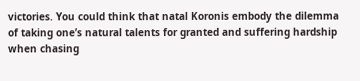victories. You could think that natal Koronis embody the dilemma of taking one’s natural talents for granted and suffering hardship when chasing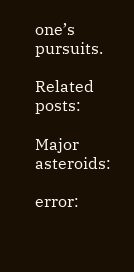one’s pursuits.

Related posts:

Major asteroids:

error: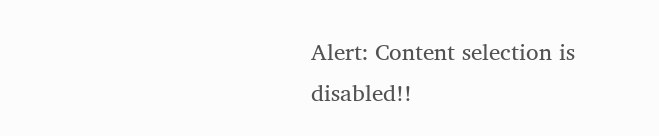Alert: Content selection is disabled!!